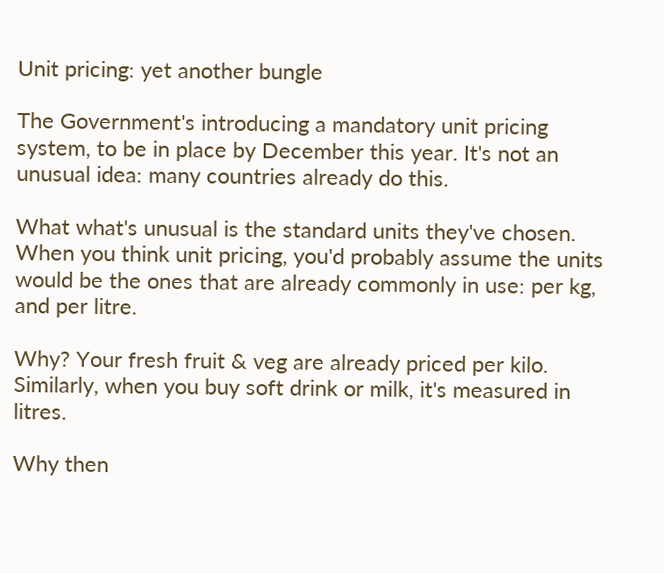Unit pricing: yet another bungle

The Government's introducing a mandatory unit pricing system, to be in place by December this year. It's not an unusual idea: many countries already do this.

What what's unusual is the standard units they've chosen. When you think unit pricing, you'd probably assume the units would be the ones that are already commonly in use: per kg, and per litre.

Why? Your fresh fruit & veg are already priced per kilo. Similarly, when you buy soft drink or milk, it's measured in litres.

Why then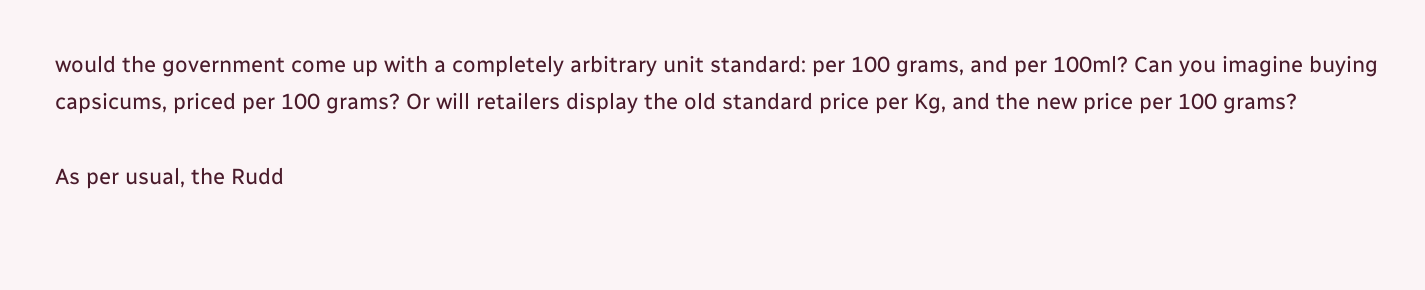would the government come up with a completely arbitrary unit standard: per 100 grams, and per 100ml? Can you imagine buying capsicums, priced per 100 grams? Or will retailers display the old standard price per Kg, and the new price per 100 grams?

As per usual, the Rudd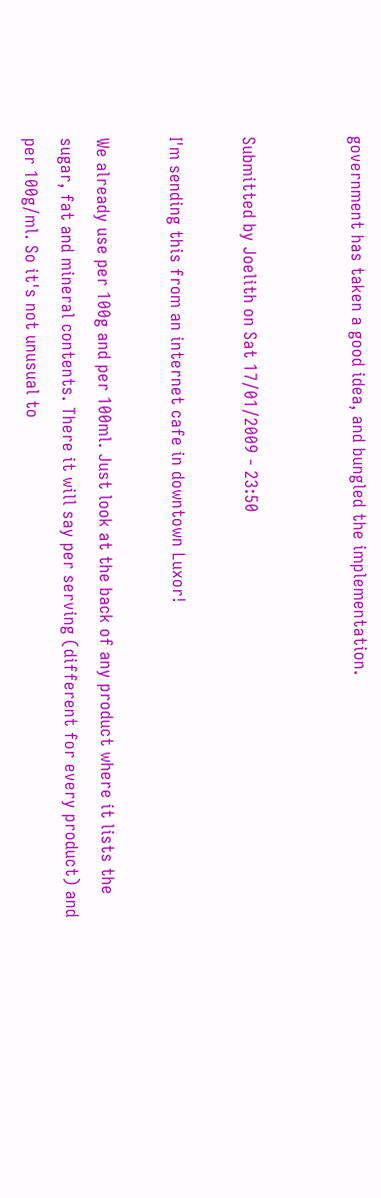government has taken a good idea, and bungled the implementation.


Submitted by Joelith on Sat 17/01/2009 - 23:50

I'm sending this from an internet cafe in downtown Luxor!

We already use per 100g and per 100ml. Just look at the back of any product where it lists the sugar, fat and mineral contents. There it will say per serving (different for every product) and per 100g/ml. So it's not unusual to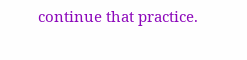continue that practice.